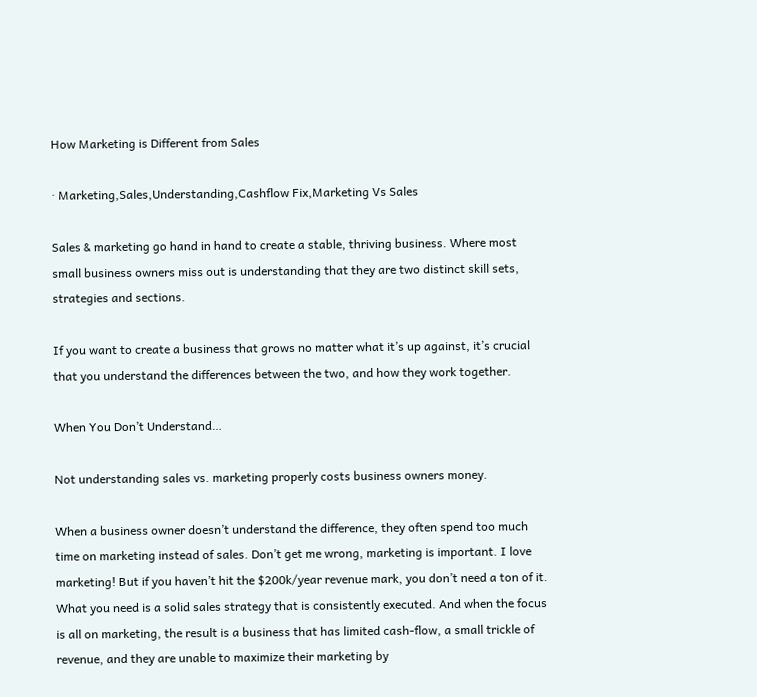How Marketing is Different from Sales

· Marketing,Sales,Understanding,Cashflow Fix,Marketing Vs Sales

Sales & marketing go hand in hand to create a stable, thriving business. Where most small business owners miss out is understanding that they are two distinct skill sets, strategies and sections.

If you want to create a business that grows no matter what it’s up against, it’s crucial that you understand the differences between the two, and how they work together.

When You Don’t Understand…

Not understanding sales vs. marketing properly costs business owners money.

When a business owner doesn’t understand the difference, they often spend too much time on marketing instead of sales. Don’t get me wrong, marketing is important. I love marketing! But if you haven’t hit the $200k/year revenue mark, you don’t need a ton of it. What you need is a solid sales strategy that is consistently executed. And when the focus is all on marketing, the result is a business that has limited cash-flow, a small trickle of revenue, and they are unable to maximize their marketing by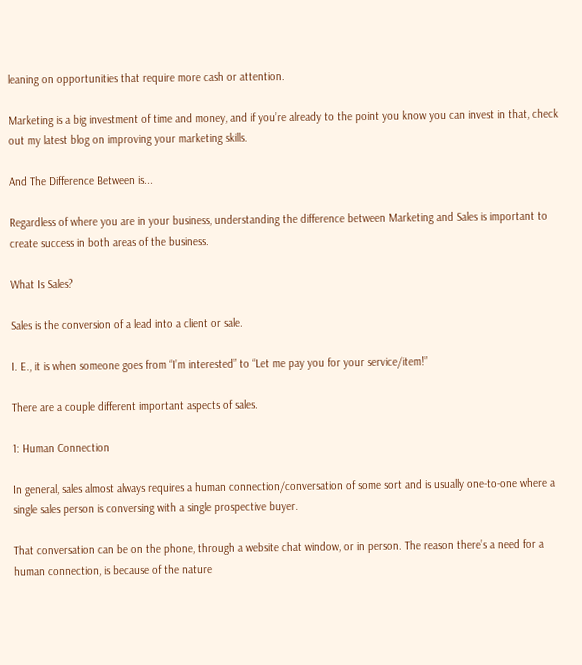leaning on opportunities that require more cash or attention.

Marketing is a big investment of time and money, and if you’re already to the point you know you can invest in that, check out my latest blog on improving your marketing skills.

And The Difference Between is...

Regardless of where you are in your business, understanding the difference between Marketing and Sales is important to create success in both areas of the business.

What Is Sales?

Sales is the conversion of a lead into a client or sale.

I. E., it is when someone goes from “I’m interested” to “Let me pay you for your service/item!”

There are a couple different important aspects of sales.

1: Human Connection

In general, sales almost always requires a human connection/conversation of some sort and is usually one-to-one where a single sales person is conversing with a single prospective buyer.

That conversation can be on the phone, through a website chat window, or in person. The reason there’s a need for a human connection, is because of the nature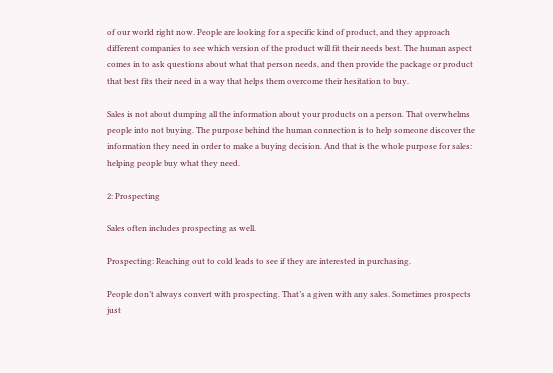of our world right now. People are looking for a specific kind of product, and they approach different companies to see which version of the product will fit their needs best. The human aspect comes in to ask questions about what that person needs, and then provide the package or product that best fits their need in a way that helps them overcome their hesitation to buy.

Sales is not about dumping all the information about your products on a person. That overwhelms people into not buying. The purpose behind the human connection is to help someone discover the information they need in order to make a buying decision. And that is the whole purpose for sales: helping people buy what they need.

2: Prospecting

Sales often includes prospecting as well.

Prospecting: Reaching out to cold leads to see if they are interested in purchasing.

People don’t always convert with prospecting. That’s a given with any sales. Sometimes prospects just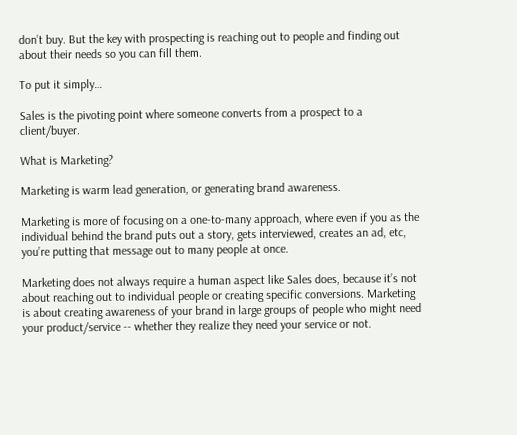don’t buy. But the key with prospecting is reaching out to people and finding out about their needs so you can fill them.

To put it simply…

Sales is the pivoting point where someone converts from a prospect to a client/buyer.

What is Marketing?

Marketing is warm lead generation, or generating brand awareness.

Marketing is more of focusing on a one-to-many approach, where even if you as the individual behind the brand puts out a story, gets interviewed, creates an ad, etc, you’re putting that message out to many people at once.

Marketing does not always require a human aspect like Sales does, because it’s not about reaching out to individual people or creating specific conversions. Marketing is about creating awareness of your brand in large groups of people who might need your product/service -- whether they realize they need your service or not.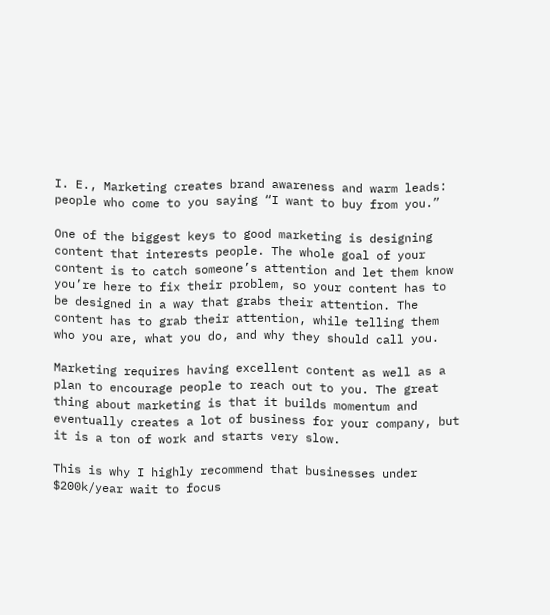I. E., Marketing creates brand awareness and warm leads: people who come to you saying “I want to buy from you.”

One of the biggest keys to good marketing is designing content that interests people. The whole goal of your content is to catch someone’s attention and let them know you’re here to fix their problem, so your content has to be designed in a way that grabs their attention. The content has to grab their attention, while telling them who you are, what you do, and why they should call you.

Marketing requires having excellent content as well as a plan to encourage people to reach out to you. The great thing about marketing is that it builds momentum and eventually creates a lot of business for your company, but it is a ton of work and starts very slow.

This is why I highly recommend that businesses under $200k/year wait to focus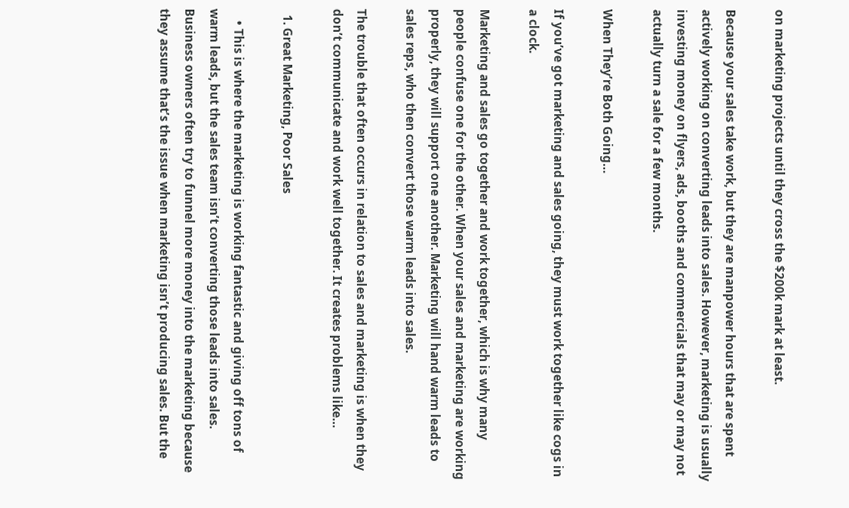on marketing projects until they cross the $200k mark at least.

Because your sales take work, but they are manpower hours that are spent actively working on converting leads into sales. However, marketing is usually investing money on flyers, ads, booths and commercials that may or may not actually turn a sale for a few months.

When They’re Both Going…

If you’ve got marketing and sales going, they must work together like cogs in a clock.

Marketing and sales go together and work together, which is why many people confuse one for the other. When your sales and marketing are working properly, they will support one another. Marketing will hand warm leads to sales reps, who then convert those warm leads into sales.

The trouble that often occurs in relation to sales and marketing is when they don’t communicate and work well together. It creates problems like…

  1. Great Marketing, Poor Sales

    • This is where the marketing is working fantastic and giving off tons of warm leads, but the sales team isn’t converting those leads into sales. Business owners often try to funnel more money into the marketing because they assume that’s the issue when marketing isn’t producing sales. But the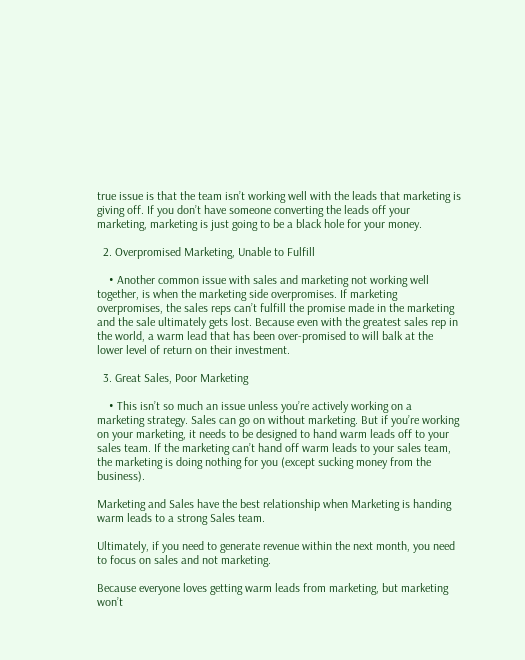true issue is that the team isn’t working well with the leads that marketing is giving off. If you don’t have someone converting the leads off your marketing, marketing is just going to be a black hole for your money.

  2. Overpromised Marketing, Unable to Fulfill

    • Another common issue with sales and marketing not working well together, is when the marketing side overpromises. If marketing overpromises, the sales reps can’t fulfill the promise made in the marketing and the sale ultimately gets lost. Because even with the greatest sales rep in the world, a warm lead that has been over-promised to will balk at the lower level of return on their investment.

  3. Great Sales, Poor Marketing

    • This isn’t so much an issue unless you’re actively working on a marketing strategy. Sales can go on without marketing. But if you’re working on your marketing, it needs to be designed to hand warm leads off to your sales team. If the marketing can’t hand off warm leads to your sales team, the marketing is doing nothing for you (except sucking money from the business).

Marketing and Sales have the best relationship when Marketing is handing warm leads to a strong Sales team.

Ultimately, if you need to generate revenue within the next month, you need to focus on sales and not marketing.

Because everyone loves getting warm leads from marketing, but marketing won’t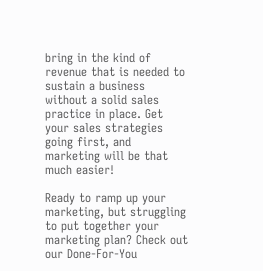bring in the kind of revenue that is needed to sustain a business without a solid sales practice in place. Get your sales strategies going first, and marketing will be that much easier!

Ready to ramp up your marketing, but struggling to put together your marketing plan? Check out our Done-For-You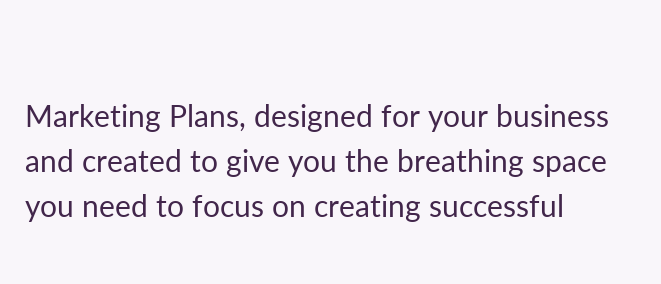Marketing Plans, designed for your business and created to give you the breathing space you need to focus on creating successful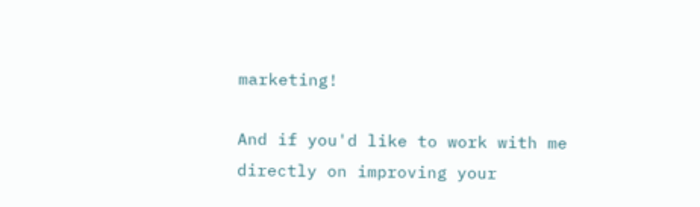marketing!

And if you'd like to work with me directly on improving your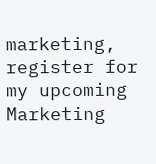marketing, register for my upcoming Marketing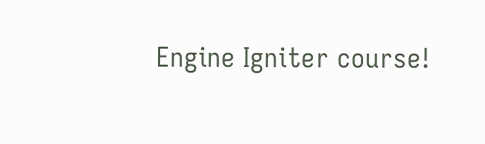Engine Igniter course!